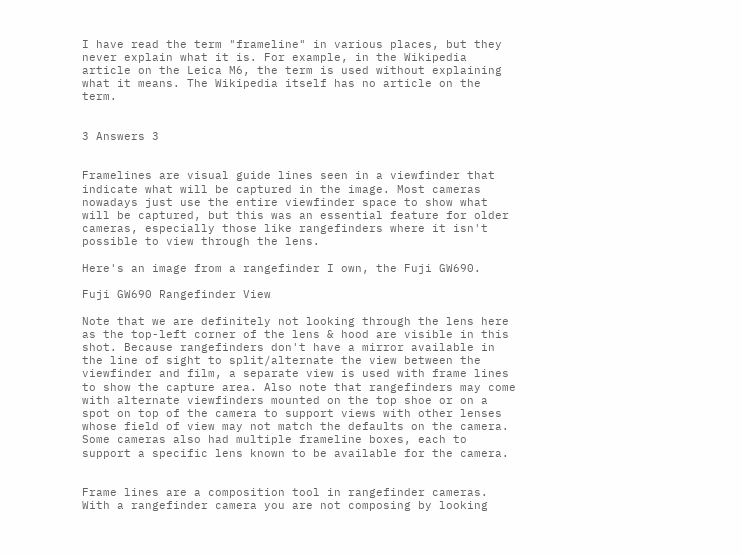I have read the term "frameline" in various places, but they never explain what it is. For example, in the Wikipedia article on the Leica M6, the term is used without explaining what it means. The Wikipedia itself has no article on the term.


3 Answers 3


Framelines are visual guide lines seen in a viewfinder that indicate what will be captured in the image. Most cameras nowadays just use the entire viewfinder space to show what will be captured, but this was an essential feature for older cameras, especially those like rangefinders where it isn't possible to view through the lens.

Here's an image from a rangefinder I own, the Fuji GW690.

Fuji GW690 Rangefinder View

Note that we are definitely not looking through the lens here as the top-left corner of the lens & hood are visible in this shot. Because rangefinders don't have a mirror available in the line of sight to split/alternate the view between the viewfinder and film, a separate view is used with frame lines to show the capture area. Also note that rangefinders may come with alternate viewfinders mounted on the top shoe or on a spot on top of the camera to support views with other lenses whose field of view may not match the defaults on the camera. Some cameras also had multiple frameline boxes, each to support a specific lens known to be available for the camera.


Frame lines are a composition tool in rangefinder cameras. With a rangefinder camera you are not composing by looking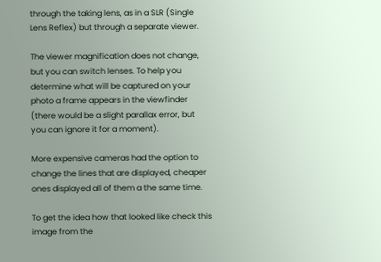through the taking lens, as in a SLR (Single Lens Reflex) but through a separate viewer.

The viewer magnification does not change, but you can switch lenses. To help you determine what will be captured on your photo a frame appears in the viewfinder (there would be a slight parallax error, but you can ignore it for a moment).

More expensive cameras had the option to change the lines that are displayed, cheaper ones displayed all of them a the same time.

To get the idea how that looked like check this image from the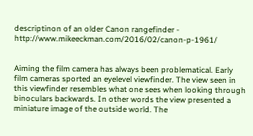descriptinon of an older Canon rangefinder - http://www.mikeeckman.com/2016/02/canon-p-1961/


Aiming the film camera has always been problematical. Early film cameras sported an eyelevel viewfinder. The view seen in this viewfinder resembles what one sees when looking through binoculars backwards. In other words the view presented a miniature image of the outside world. The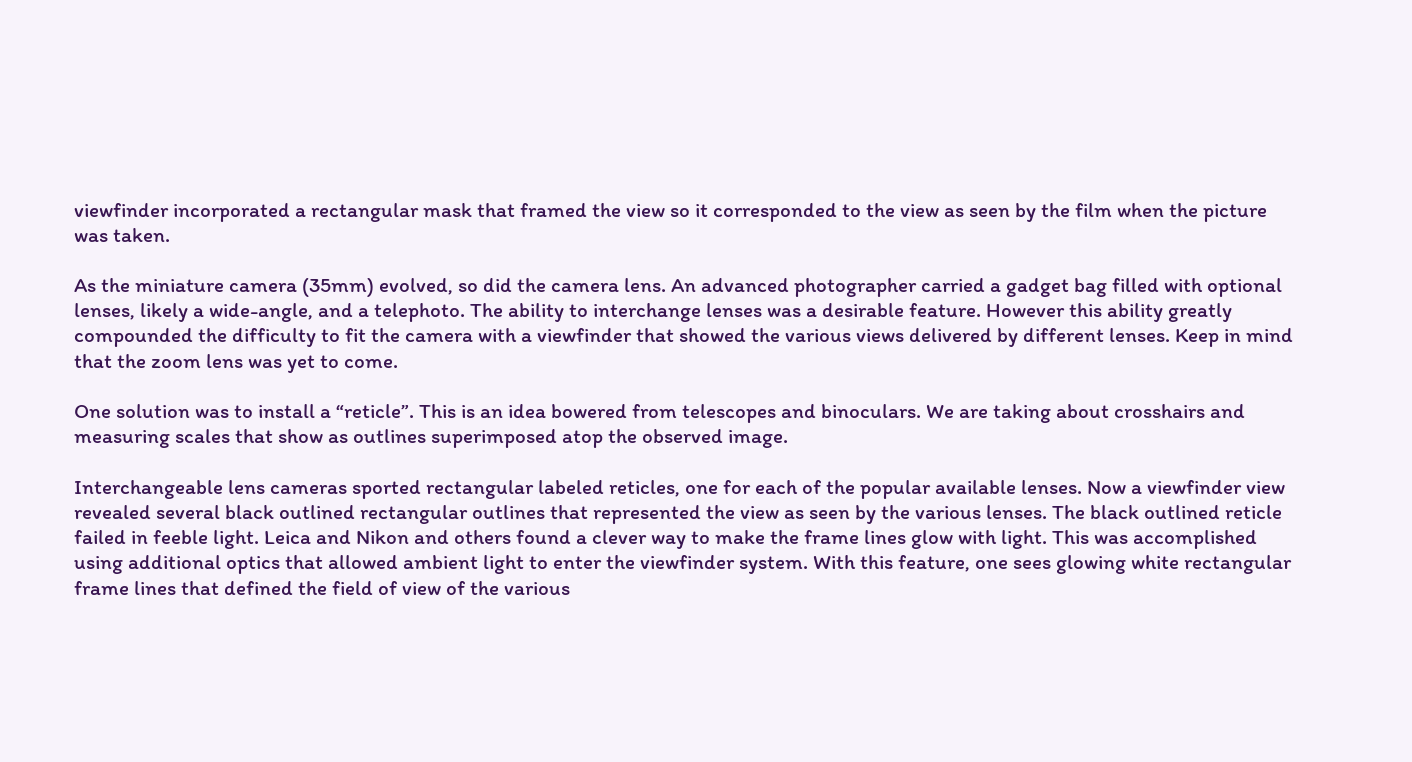viewfinder incorporated a rectangular mask that framed the view so it corresponded to the view as seen by the film when the picture was taken.

As the miniature camera (35mm) evolved, so did the camera lens. An advanced photographer carried a gadget bag filled with optional lenses, likely a wide-angle, and a telephoto. The ability to interchange lenses was a desirable feature. However this ability greatly compounded the difficulty to fit the camera with a viewfinder that showed the various views delivered by different lenses. Keep in mind that the zoom lens was yet to come.

One solution was to install a “reticle”. This is an idea bowered from telescopes and binoculars. We are taking about crosshairs and measuring scales that show as outlines superimposed atop the observed image.

Interchangeable lens cameras sported rectangular labeled reticles, one for each of the popular available lenses. Now a viewfinder view revealed several black outlined rectangular outlines that represented the view as seen by the various lenses. The black outlined reticle failed in feeble light. Leica and Nikon and others found a clever way to make the frame lines glow with light. This was accomplished using additional optics that allowed ambient light to enter the viewfinder system. With this feature, one sees glowing white rectangular frame lines that defined the field of view of the various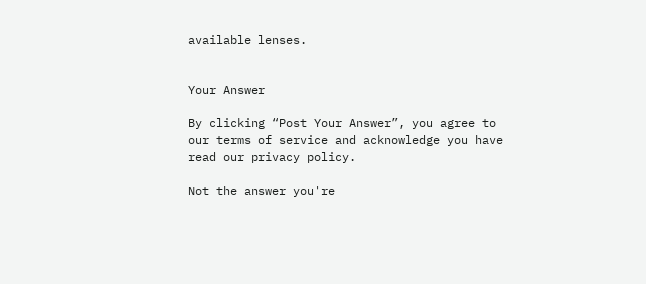available lenses.


Your Answer

By clicking “Post Your Answer”, you agree to our terms of service and acknowledge you have read our privacy policy.

Not the answer you're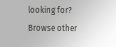looking for? Browse other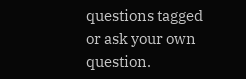questions tagged or ask your own question.